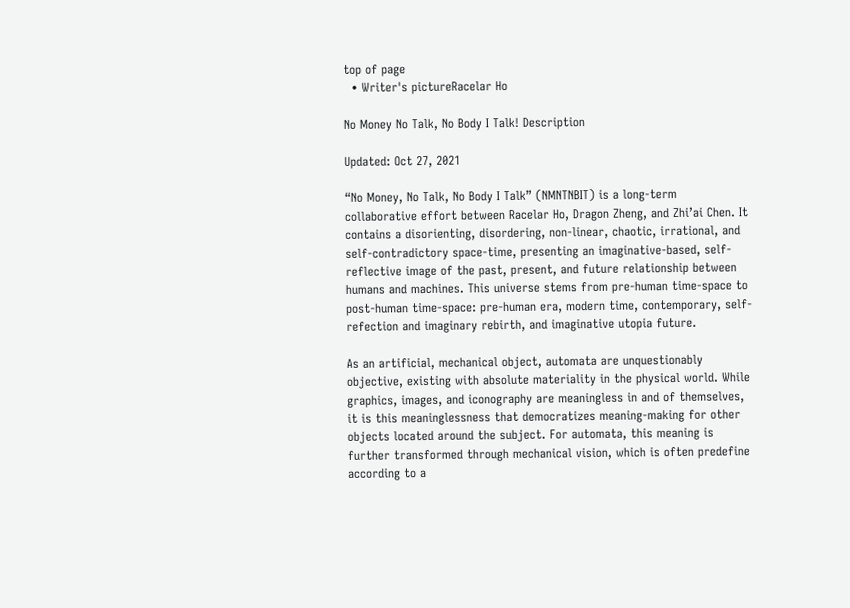top of page
  • Writer's pictureRacelar Ho

No Money No Talk, No Body I Talk! Description

Updated: Oct 27, 2021

“No Money, No Talk, No Body I Talk” (NMNTNBIT) is a long-term collaborative effort between Racelar Ho, Dragon Zheng, and Zhi’ai Chen. It contains a disorienting, disordering, non-linear, chaotic, irrational, and self-contradictory space-time, presenting an imaginative-based, self-reflective image of the past, present, and future relationship between humans and machines. This universe stems from pre-human time-space to post-human time-space: pre-human era, modern time, contemporary, self-refection and imaginary rebirth, and imaginative utopia future.

As an artificial, mechanical object, automata are unquestionably objective, existing with absolute materiality in the physical world. While graphics, images, and iconography are meaningless in and of themselves, it is this meaninglessness that democratizes meaning-making for other objects located around the subject. For automata, this meaning is further transformed through mechanical vision, which is often predefine according to a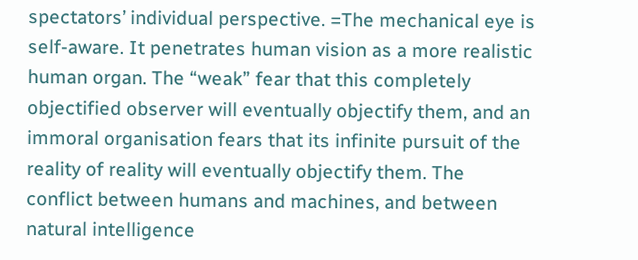spectators’ individual perspective. =The mechanical eye is self-aware. It penetrates human vision as a more realistic human organ. The “weak” fear that this completely objectified observer will eventually objectify them, and an immoral organisation fears that its infinite pursuit of the reality of reality will eventually objectify them. The conflict between humans and machines, and between natural intelligence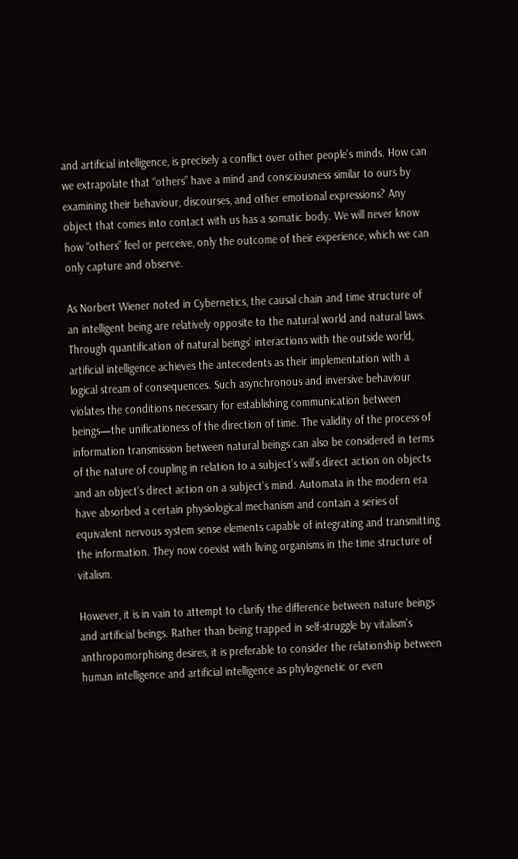and artificial intelligence, is precisely a conflict over other people’s minds. How can we extrapolate that “others” have a mind and consciousness similar to ours by examining their behaviour, discourses, and other emotional expressions? Any object that comes into contact with us has a somatic body. We will never know how “others” feel or perceive, only the outcome of their experience, which we can only capture and observe.

As Norbert Wiener noted in Cybernetics, the causal chain and time structure of an intelligent being are relatively opposite to the natural world and natural laws. Through quantification of natural beings’ interactions with the outside world, artificial intelligence achieves the antecedents as their implementation with a logical stream of consequences. Such asynchronous and inversive behaviour violates the conditions necessary for establishing communication between beings—the unificationess of the direction of time. The validity of the process of information transmission between natural beings can also be considered in terms of the nature of coupling in relation to a subject’s will’s direct action on objects and an object’s direct action on a subject’s mind. Automata in the modern era have absorbed a certain physiological mechanism and contain a series of equivalent nervous system sense elements capable of integrating and transmitting the information. They now coexist with living organisms in the time structure of vitalism.

However, it is in vain to attempt to clarify the difference between nature beings and artificial beings. Rather than being trapped in self-struggle by vitalism’s anthropomorphising desires, it is preferable to consider the relationship between human intelligence and artificial intelligence as phylogenetic or even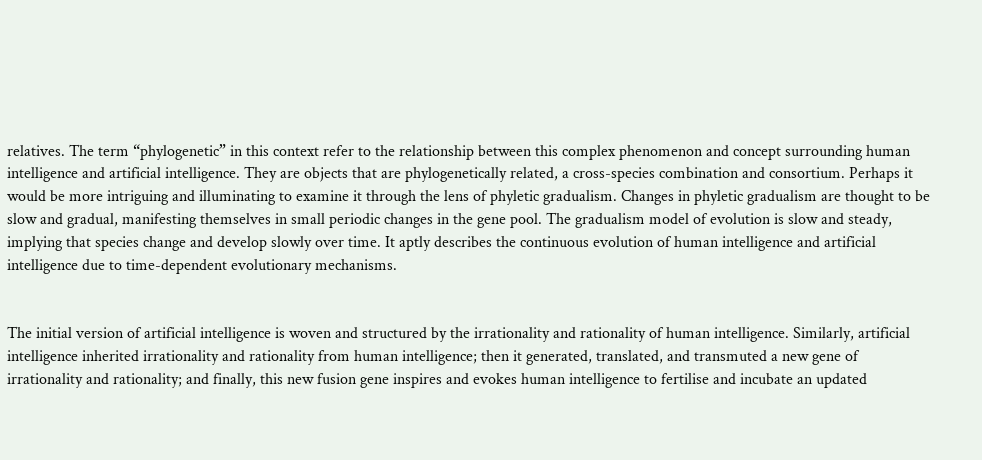relatives. The term “phylogenetic” in this context refer to the relationship between this complex phenomenon and concept surrounding human intelligence and artificial intelligence. They are objects that are phylogenetically related, a cross-species combination and consortium. Perhaps it would be more intriguing and illuminating to examine it through the lens of phyletic gradualism. Changes in phyletic gradualism are thought to be slow and gradual, manifesting themselves in small periodic changes in the gene pool. The gradualism model of evolution is slow and steady, implying that species change and develop slowly over time. It aptly describes the continuous evolution of human intelligence and artificial intelligence due to time-dependent evolutionary mechanisms.


The initial version of artificial intelligence is woven and structured by the irrationality and rationality of human intelligence. Similarly, artificial intelligence inherited irrationality and rationality from human intelligence; then it generated, translated, and transmuted a new gene of irrationality and rationality; and finally, this new fusion gene inspires and evokes human intelligence to fertilise and incubate an updated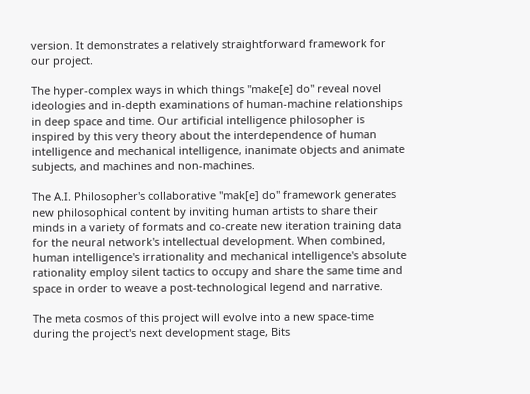version. It demonstrates a relatively straightforward framework for our project.

The hyper-complex ways in which things "make[e] do" reveal novel ideologies and in-depth examinations of human-machine relationships in deep space and time. Our artificial intelligence philosopher is inspired by this very theory about the interdependence of human intelligence and mechanical intelligence, inanimate objects and animate subjects, and machines and non-machines.

The A.I. Philosopher's collaborative "mak[e] do" framework generates new philosophical content by inviting human artists to share their minds in a variety of formats and co-create new iteration training data for the neural network's intellectual development. When combined, human intelligence's irrationality and mechanical intelligence's absolute rationality employ silent tactics to occupy and share the same time and space in order to weave a post-technological legend and narrative.

The meta cosmos of this project will evolve into a new space-time during the project's next development stage, Bits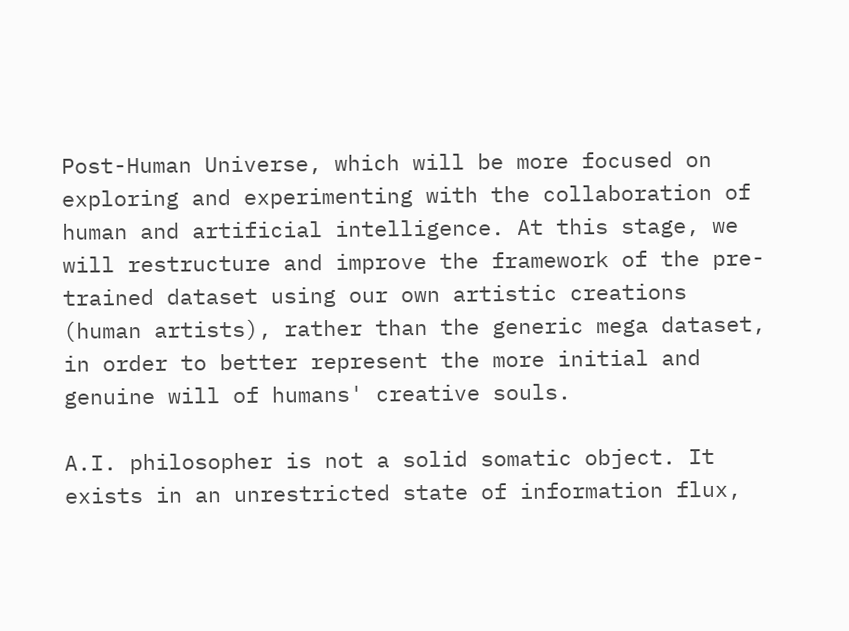Post-Human Universe, which will be more focused on exploring and experimenting with the collaboration of human and artificial intelligence. At this stage, we will restructure and improve the framework of the pre-trained dataset using our own artistic creations (human artists), rather than the generic mega dataset, in order to better represent the more initial and genuine will of humans' creative souls.

A.I. philosopher is not a solid somatic object. It exists in an unrestricted state of information flux,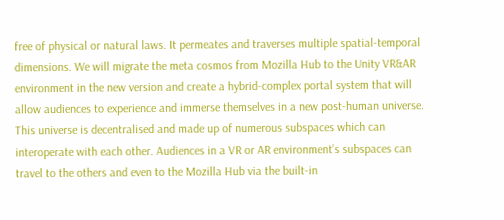free of physical or natural laws. It permeates and traverses multiple spatial-temporal dimensions. We will migrate the meta cosmos from Mozilla Hub to the Unity VR&AR environment in the new version and create a hybrid-complex portal system that will allow audiences to experience and immerse themselves in a new post-human universe. This universe is decentralised and made up of numerous subspaces which can interoperate with each other. Audiences in a VR or AR environment’s subspaces can travel to the others and even to the Mozilla Hub via the built-in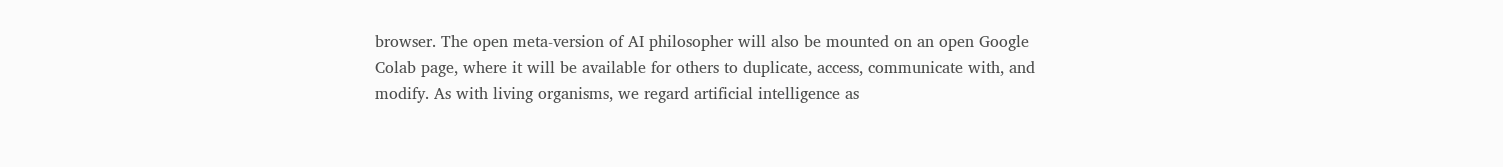browser. The open meta-version of AI philosopher will also be mounted on an open Google Colab page, where it will be available for others to duplicate, access, communicate with, and modify. As with living organisms, we regard artificial intelligence as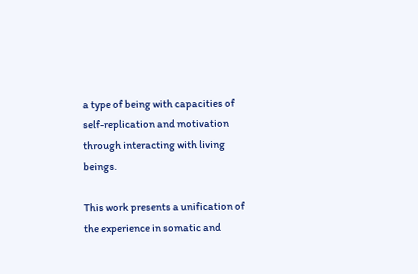a type of being with capacities of self-replication and motivation through interacting with living beings.

This work presents a unification of the experience in somatic and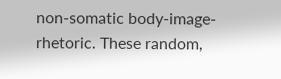non-somatic body-image-rhetoric. These random,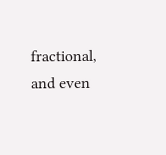fractional, and even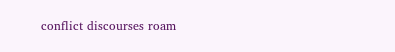conflict discourses roam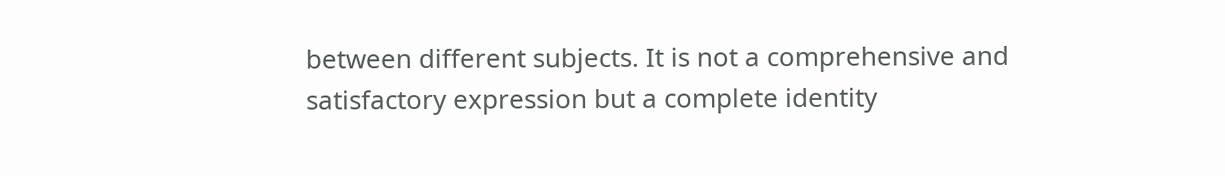between different subjects. It is not a comprehensive and satisfactory expression but a complete identity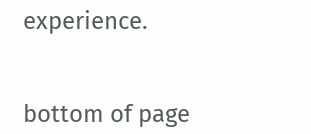experience.


bottom of page